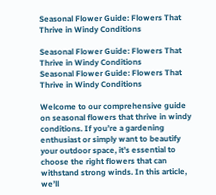Seasonal Flower Guide: Flowers That Thrive in Windy Conditions

Seasonal Flower Guide: Flowers That Thrive in Windy Conditions
Seasonal Flower Guide: Flowers That Thrive in Windy Conditions

Welcome to our comprehensive guide on seasonal flowers that thrive in windy conditions. If you’re a gardening enthusiast or simply want to beautify your outdoor space, it’s essential to choose the right flowers that can withstand strong winds. In this article, we’ll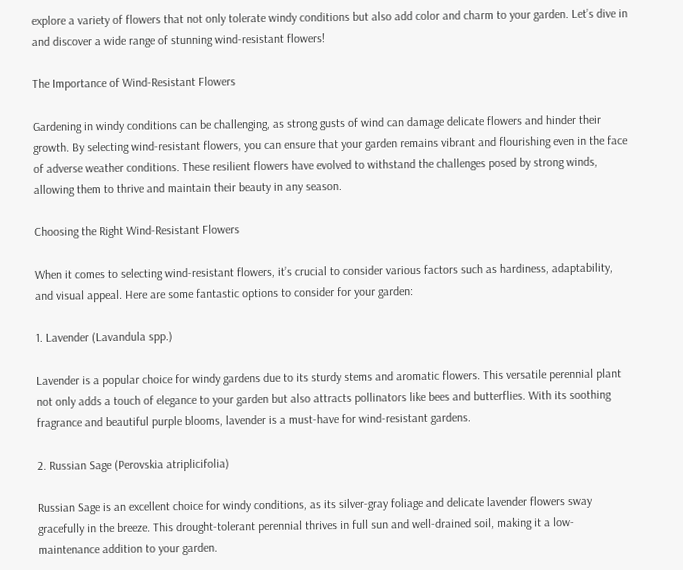explore a variety of flowers that not only tolerate windy conditions but also add color and charm to your garden. Let’s dive in and discover a wide range of stunning wind-resistant flowers!

The Importance of Wind-Resistant Flowers

Gardening in windy conditions can be challenging, as strong gusts of wind can damage delicate flowers and hinder their growth. By selecting wind-resistant flowers, you can ensure that your garden remains vibrant and flourishing even in the face of adverse weather conditions. These resilient flowers have evolved to withstand the challenges posed by strong winds, allowing them to thrive and maintain their beauty in any season.

Choosing the Right Wind-Resistant Flowers

When it comes to selecting wind-resistant flowers, it’s crucial to consider various factors such as hardiness, adaptability, and visual appeal. Here are some fantastic options to consider for your garden:

1. Lavender (Lavandula spp.)

Lavender is a popular choice for windy gardens due to its sturdy stems and aromatic flowers. This versatile perennial plant not only adds a touch of elegance to your garden but also attracts pollinators like bees and butterflies. With its soothing fragrance and beautiful purple blooms, lavender is a must-have for wind-resistant gardens.

2. Russian Sage (Perovskia atriplicifolia)

Russian Sage is an excellent choice for windy conditions, as its silver-gray foliage and delicate lavender flowers sway gracefully in the breeze. This drought-tolerant perennial thrives in full sun and well-drained soil, making it a low-maintenance addition to your garden.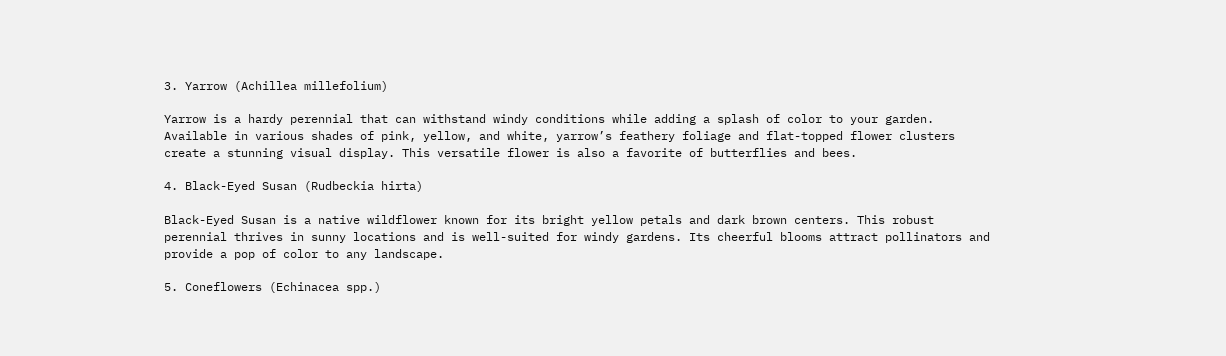3. Yarrow (Achillea millefolium)

Yarrow is a hardy perennial that can withstand windy conditions while adding a splash of color to your garden. Available in various shades of pink, yellow, and white, yarrow’s feathery foliage and flat-topped flower clusters create a stunning visual display. This versatile flower is also a favorite of butterflies and bees.

4. Black-Eyed Susan (Rudbeckia hirta)

Black-Eyed Susan is a native wildflower known for its bright yellow petals and dark brown centers. This robust perennial thrives in sunny locations and is well-suited for windy gardens. Its cheerful blooms attract pollinators and provide a pop of color to any landscape.

5. Coneflowers (Echinacea spp.)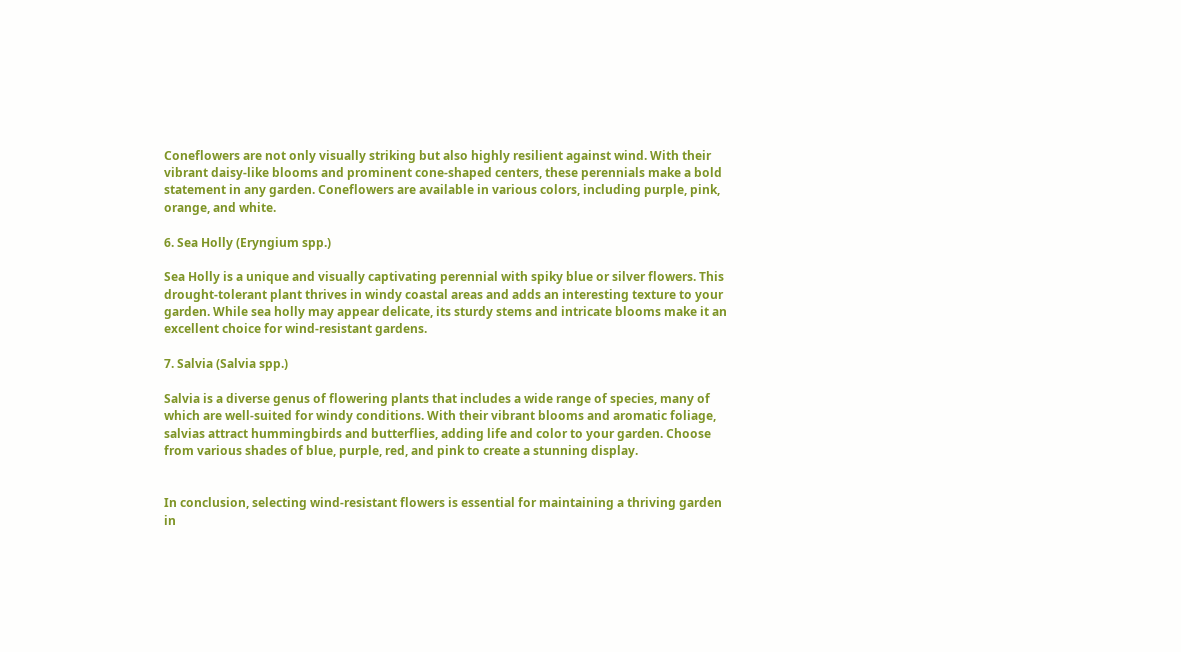Coneflowers are not only visually striking but also highly resilient against wind. With their vibrant daisy-like blooms and prominent cone-shaped centers, these perennials make a bold statement in any garden. Coneflowers are available in various colors, including purple, pink, orange, and white.

6. Sea Holly (Eryngium spp.)

Sea Holly is a unique and visually captivating perennial with spiky blue or silver flowers. This drought-tolerant plant thrives in windy coastal areas and adds an interesting texture to your garden. While sea holly may appear delicate, its sturdy stems and intricate blooms make it an excellent choice for wind-resistant gardens.

7. Salvia (Salvia spp.)

Salvia is a diverse genus of flowering plants that includes a wide range of species, many of which are well-suited for windy conditions. With their vibrant blooms and aromatic foliage, salvias attract hummingbirds and butterflies, adding life and color to your garden. Choose from various shades of blue, purple, red, and pink to create a stunning display.


In conclusion, selecting wind-resistant flowers is essential for maintaining a thriving garden in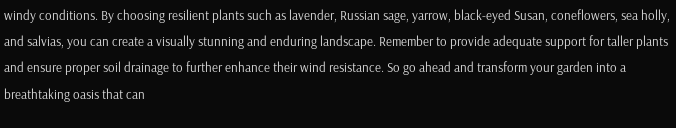windy conditions. By choosing resilient plants such as lavender, Russian sage, yarrow, black-eyed Susan, coneflowers, sea holly, and salvias, you can create a visually stunning and enduring landscape. Remember to provide adequate support for taller plants and ensure proper soil drainage to further enhance their wind resistance. So go ahead and transform your garden into a breathtaking oasis that can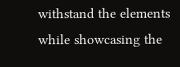withstand the elements while showcasing the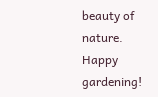beauty of nature. Happy gardening!